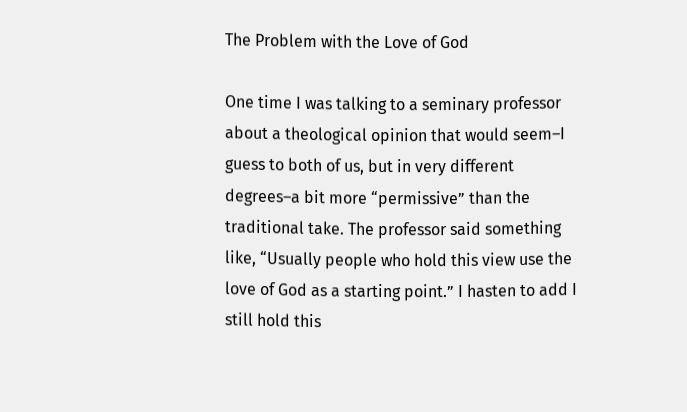The Problem with the Love of God

One time I was talking to a seminary professor about a theological opinion that would seem–I guess to both of us, but in very different degrees–a bit more “permissive” than the traditional take. The professor said something like, “Usually people who hold this view use the love of God as a starting point.” I hasten to add I still hold this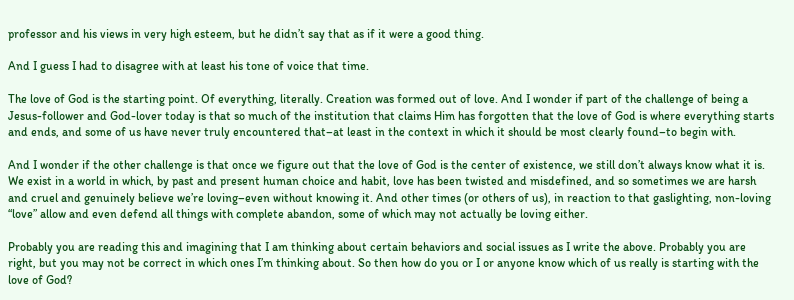professor and his views in very high esteem, but he didn’t say that as if it were a good thing.

And I guess I had to disagree with at least his tone of voice that time.

The love of God is the starting point. Of everything, literally. Creation was formed out of love. And I wonder if part of the challenge of being a Jesus-follower and God-lover today is that so much of the institution that claims Him has forgotten that the love of God is where everything starts and ends, and some of us have never truly encountered that–at least in the context in which it should be most clearly found–to begin with.

And I wonder if the other challenge is that once we figure out that the love of God is the center of existence, we still don’t always know what it is. We exist in a world in which, by past and present human choice and habit, love has been twisted and misdefined, and so sometimes we are harsh and cruel and genuinely believe we’re loving–even without knowing it. And other times (or others of us), in reaction to that gaslighting, non-loving “love” allow and even defend all things with complete abandon, some of which may not actually be loving either.

Probably you are reading this and imagining that I am thinking about certain behaviors and social issues as I write the above. Probably you are right, but you may not be correct in which ones I’m thinking about. So then how do you or I or anyone know which of us really is starting with the love of God?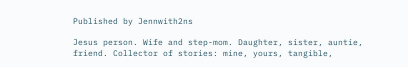Published by Jennwith2ns

Jesus person. Wife and step-mom. Daughter, sister, auntie, friend. Collector of stories: mine, yours, tangible,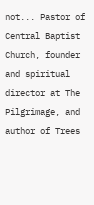not... Pastor of Central Baptist Church, founder and spiritual director at The Pilgrimage, and author of Trees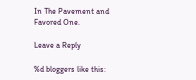In The Pavement and Favored One.

Leave a Reply

%d bloggers like this: